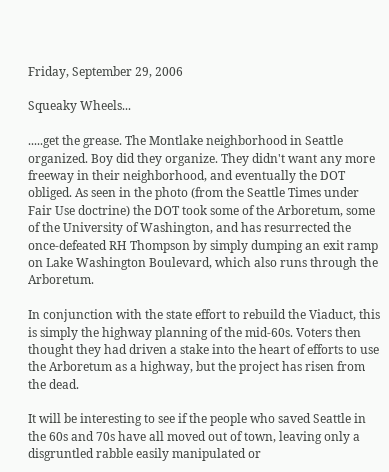Friday, September 29, 2006

Squeaky Wheels...

.....get the grease. The Montlake neighborhood in Seattle organized. Boy did they organize. They didn't want any more freeway in their neighborhood, and eventually the DOT obliged. As seen in the photo (from the Seattle Times under Fair Use doctrine) the DOT took some of the Arboretum, some of the University of Washington, and has resurrected the once-defeated RH Thompson by simply dumping an exit ramp on Lake Washington Boulevard, which also runs through the Arboretum.

In conjunction with the state effort to rebuild the Viaduct, this is simply the highway planning of the mid-60s. Voters then thought they had driven a stake into the heart of efforts to use the Arboretum as a highway, but the project has risen from the dead.

It will be interesting to see if the people who saved Seattle in the 60s and 70s have all moved out of town, leaving only a disgruntled rabble easily manipulated or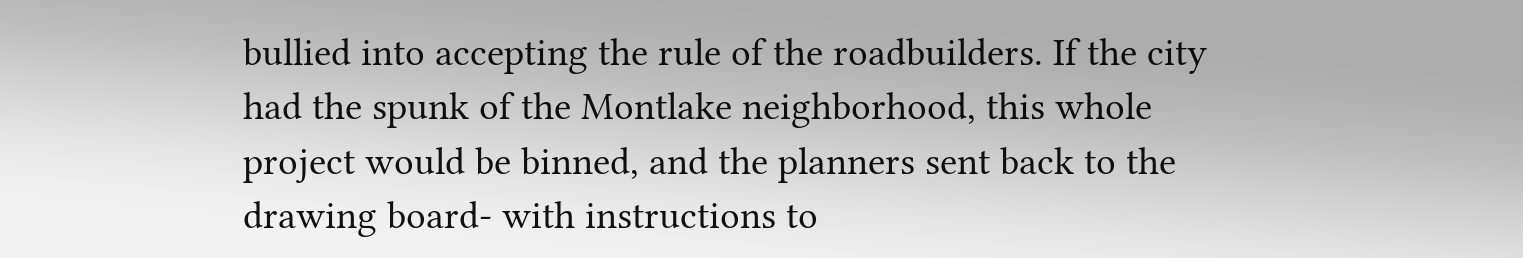bullied into accepting the rule of the roadbuilders. If the city had the spunk of the Montlake neighborhood, this whole project would be binned, and the planners sent back to the drawing board- with instructions to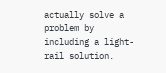actually solve a problem by including a light-rail solution.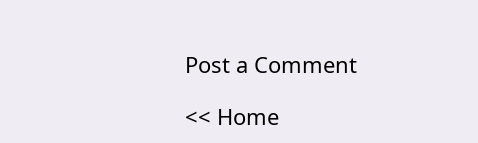Post a Comment

<< Home